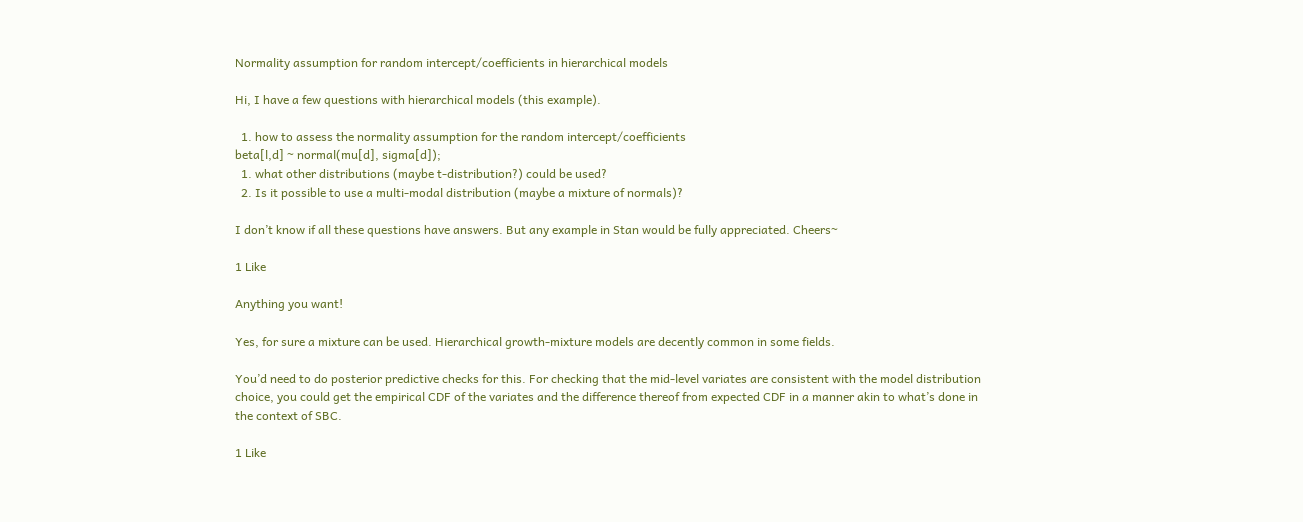Normality assumption for random intercept/coefficients in hierarchical models

Hi, I have a few questions with hierarchical models (this example).

  1. how to assess the normality assumption for the random intercept/coefficients
beta[l,d] ~ normal(mu[d], sigma[d]);
  1. what other distributions (maybe t-distribution?) could be used?
  2. Is it possible to use a multi-modal distribution (maybe a mixture of normals)?

I don’t know if all these questions have answers. But any example in Stan would be fully appreciated. Cheers~

1 Like

Anything you want!

Yes, for sure a mixture can be used. Hierarchical growth-mixture models are decently common in some fields.

You’d need to do posterior predictive checks for this. For checking that the mid-level variates are consistent with the model distribution choice, you could get the empirical CDF of the variates and the difference thereof from expected CDF in a manner akin to what’s done in the context of SBC.

1 Like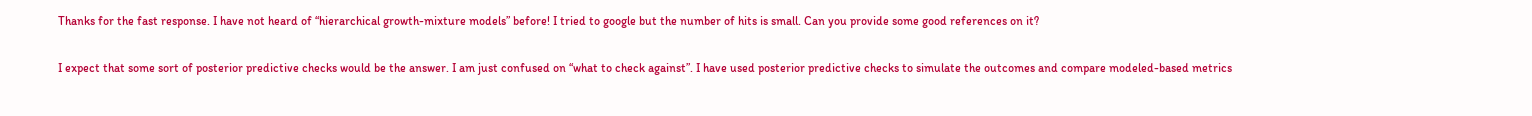Thanks for the fast response. I have not heard of “hierarchical growth-mixture models” before! I tried to google but the number of hits is small. Can you provide some good references on it?

I expect that some sort of posterior predictive checks would be the answer. I am just confused on “what to check against”. I have used posterior predictive checks to simulate the outcomes and compare modeled-based metrics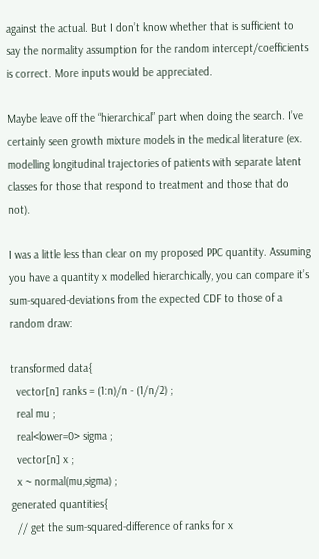against the actual. But I don’t know whether that is sufficient to say the normality assumption for the random intercept/coefficients is correct. More inputs would be appreciated.

Maybe leave off the “hierarchical” part when doing the search. I’ve certainly seen growth mixture models in the medical literature (ex. modelling longitudinal trajectories of patients with separate latent classes for those that respond to treatment and those that do not).

I was a little less than clear on my proposed PPC quantity. Assuming you have a quantity x modelled hierarchically, you can compare it’s sum-squared-deviations from the expected CDF to those of a random draw:

transformed data{
  vector[n] ranks = (1:n)/n - (1/n/2) ;
  real mu ;
  real<lower=0> sigma ;
  vector[n] x ;
  x ~ normal(mu,sigma) ;
generated quantities{
  // get the sum-squared-difference of ranks for x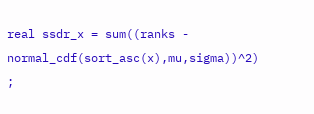real ssdr_x = sum((ranks - normal_cdf(sort_asc(x),mu,sigma))^2) ;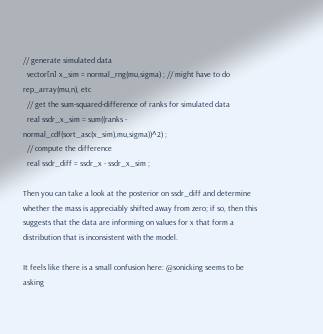// generate simulated data
  vector[n] x_sim = normal_rng(mu,sigma) ; // might have to do rep_array(mu,n), etc
  // get the sum-squared-difference of ranks for simulated data
  real ssdr_x_sim = sum((ranks - normal_cdf(sort_asc(x_sim),mu,sigma))^2) ;
  // compute the difference
  real ssdr_diff = ssdr_x - ssdr_x_sim ;

Then you can take a look at the posterior on ssdr_diff and determine whether the mass is appreciably shifted away from zero; if so, then this suggests that the data are informing on values for x that form a distribution that is inconsistent with the model.

It feels like there is a small confusion here: @sonicking seems to be asking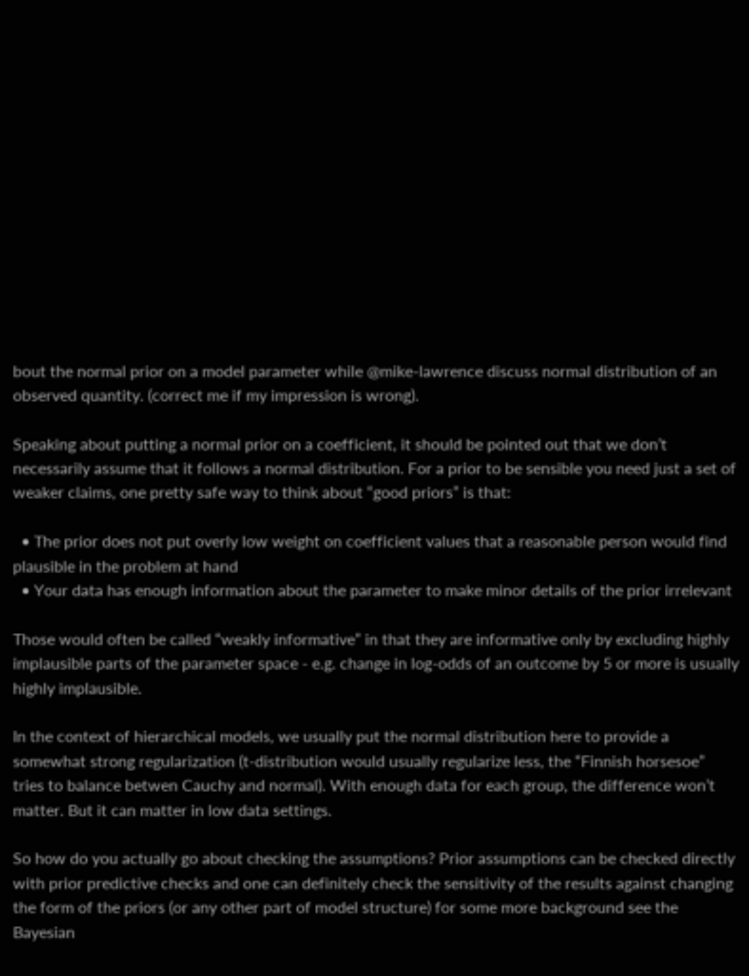bout the normal prior on a model parameter while @mike-lawrence discuss normal distribution of an observed quantity. (correct me if my impression is wrong).

Speaking about putting a normal prior on a coefficient, it should be pointed out that we don’t necessarily assume that it follows a normal distribution. For a prior to be sensible you need just a set of weaker claims, one pretty safe way to think about “good priors” is that:

  • The prior does not put overly low weight on coefficient values that a reasonable person would find plausible in the problem at hand
  • Your data has enough information about the parameter to make minor details of the prior irrelevant

Those would often be called “weakly informative” in that they are informative only by excluding highly implausible parts of the parameter space - e.g. change in log-odds of an outcome by 5 or more is usually highly implausible.

In the context of hierarchical models, we usually put the normal distribution here to provide a somewhat strong regularization (t-distribution would usually regularize less, the “Finnish horsesoe” tries to balance betwen Cauchy and normal). With enough data for each group, the difference won’t matter. But it can matter in low data settings.

So how do you actually go about checking the assumptions? Prior assumptions can be checked directly with prior predictive checks and one can definitely check the sensitivity of the results against changing the form of the priors (or any other part of model structure) for some more background see the Bayesian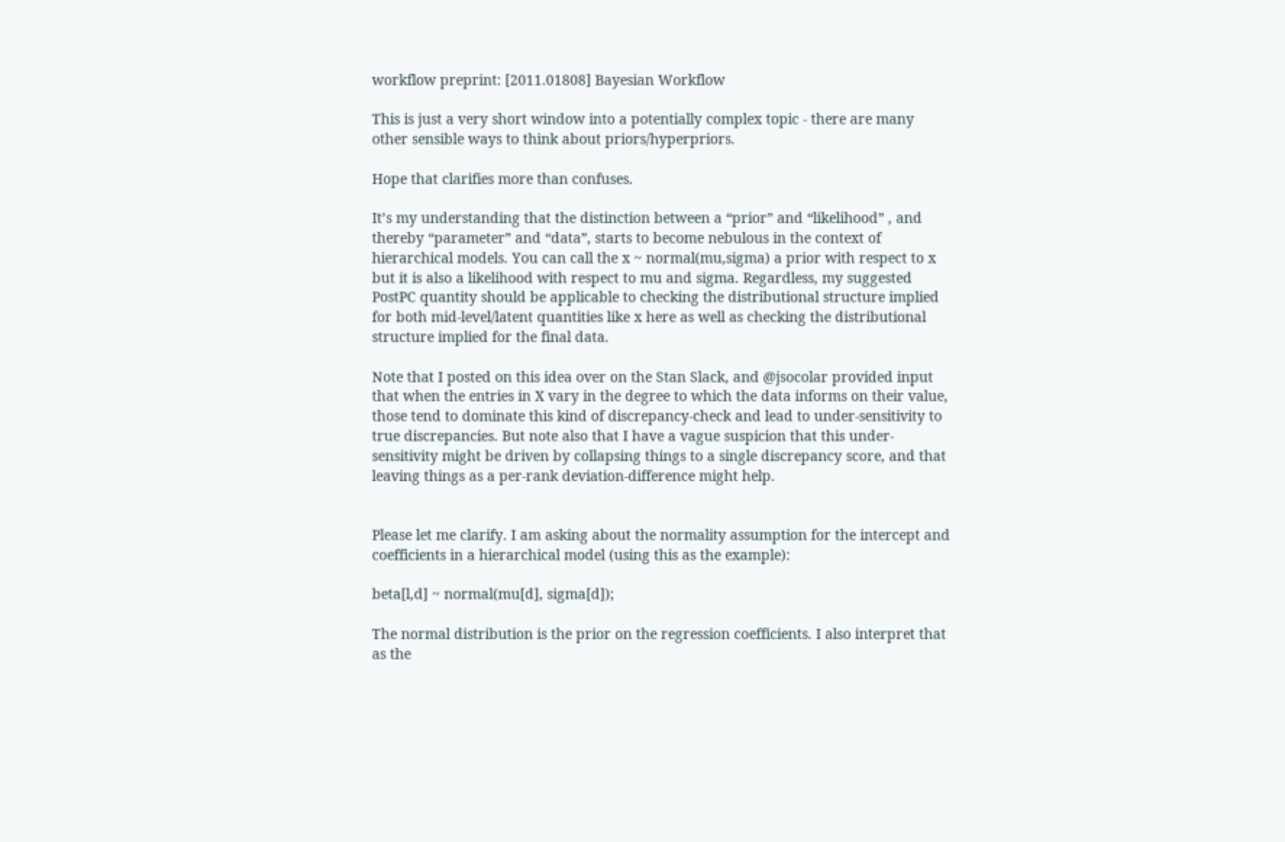workflow preprint: [2011.01808] Bayesian Workflow

This is just a very short window into a potentially complex topic - there are many other sensible ways to think about priors/hyperpriors.

Hope that clarifies more than confuses.

It’s my understanding that the distinction between a “prior” and “likelihood” , and thereby “parameter” and “data”, starts to become nebulous in the context of hierarchical models. You can call the x ~ normal(mu,sigma) a prior with respect to x but it is also a likelihood with respect to mu and sigma. Regardless, my suggested PostPC quantity should be applicable to checking the distributional structure implied for both mid-level/latent quantities like x here as well as checking the distributional structure implied for the final data.

Note that I posted on this idea over on the Stan Slack, and @jsocolar provided input that when the entries in X vary in the degree to which the data informs on their value, those tend to dominate this kind of discrepancy-check and lead to under-sensitivity to true discrepancies. But note also that I have a vague suspicion that this under-sensitivity might be driven by collapsing things to a single discrepancy score, and that leaving things as a per-rank deviation-difference might help.


Please let me clarify. I am asking about the normality assumption for the intercept and coefficients in a hierarchical model (using this as the example):

beta[l,d] ~ normal(mu[d], sigma[d]);

The normal distribution is the prior on the regression coefficients. I also interpret that as the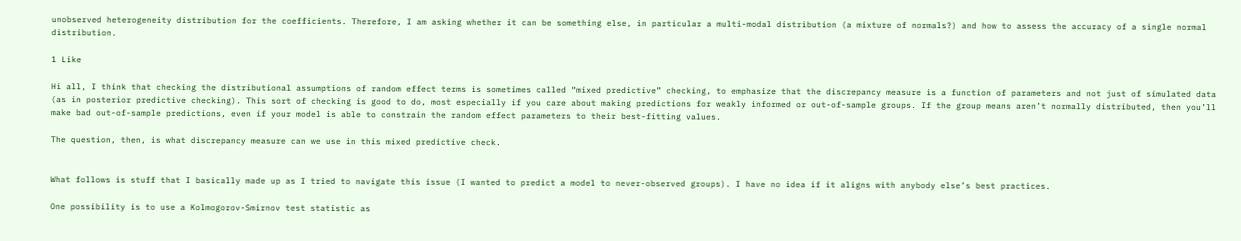unobserved heterogeneity distribution for the coefficients. Therefore, I am asking whether it can be something else, in particular a multi-modal distribution (a mixture of normals?) and how to assess the accuracy of a single normal distribution.

1 Like

Hi all, I think that checking the distributional assumptions of random effect terms is sometimes called “mixed predictive” checking, to emphasize that the discrepancy measure is a function of parameters and not just of simulated data (as in posterior predictive checking). This sort of checking is good to do, most especially if you care about making predictions for weakly informed or out-of-sample groups. If the group means aren’t normally distributed, then you’ll make bad out-of-sample predictions, even if your model is able to constrain the random effect parameters to their best-fitting values.

The question, then, is what discrepancy measure can we use in this mixed predictive check.


What follows is stuff that I basically made up as I tried to navigate this issue (I wanted to predict a model to never-observed groups). I have no idea if it aligns with anybody else’s best practices.

One possibility is to use a Kolmogorov-Smirnov test statistic as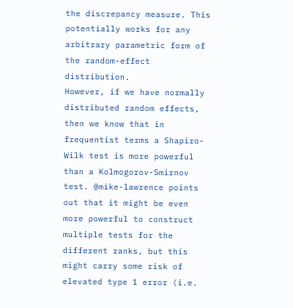the discrepancy measure. This potentially works for any arbitrary parametric form of the random-effect distribution.
However, if we have normally distributed random effects, then we know that in frequentist terms a Shapiro-Wilk test is more powerful than a Kolmogorov-Smirnov test. @mike-lawrence points out that it might be even more powerful to construct multiple tests for the different ranks, but this might carry some risk of elevated type 1 error (i.e.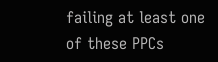failing at least one of these PPCs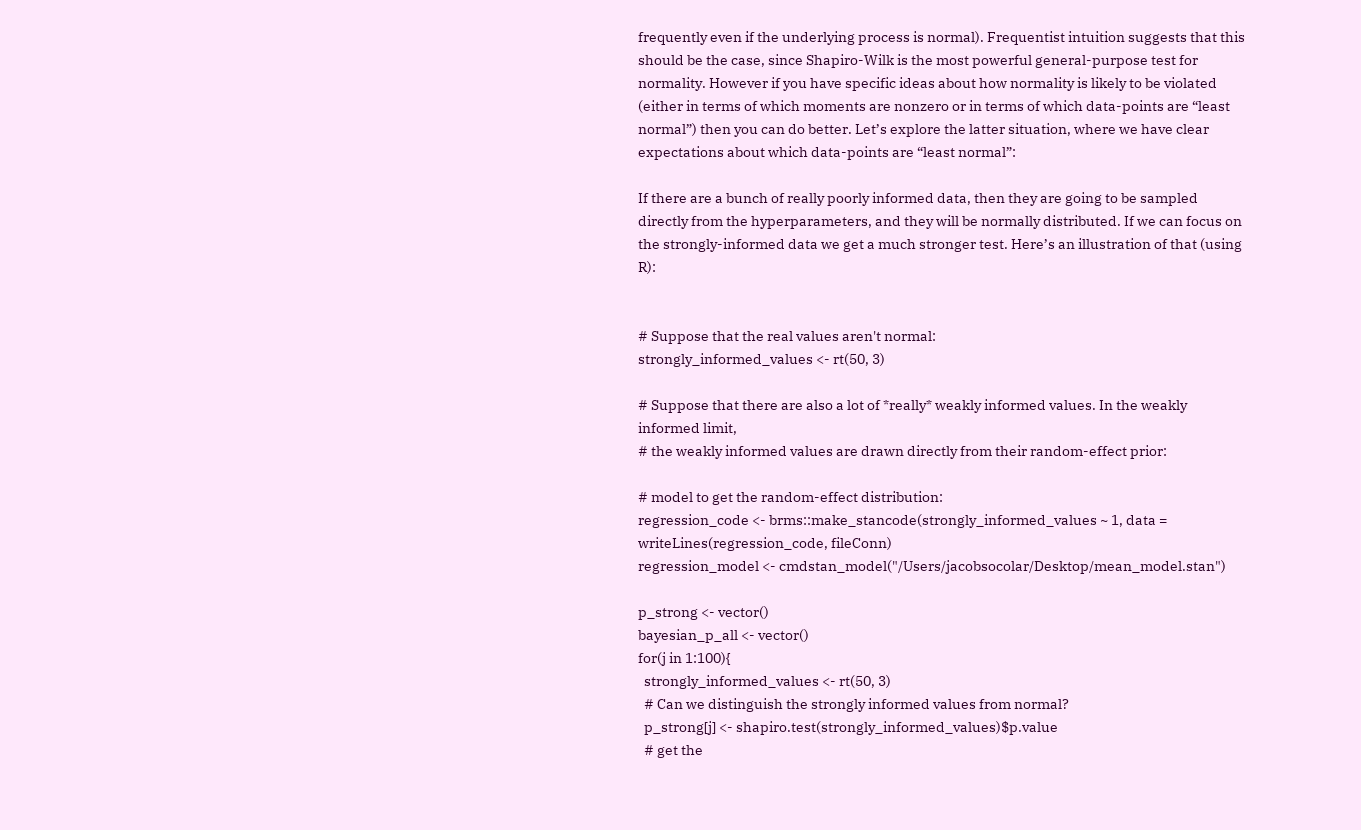frequently even if the underlying process is normal). Frequentist intuition suggests that this should be the case, since Shapiro-Wilk is the most powerful general-purpose test for normality. However if you have specific ideas about how normality is likely to be violated (either in terms of which moments are nonzero or in terms of which data-points are “least normal”) then you can do better. Let’s explore the latter situation, where we have clear expectations about which data-points are “least normal”:

If there are a bunch of really poorly informed data, then they are going to be sampled directly from the hyperparameters, and they will be normally distributed. If we can focus on the strongly-informed data we get a much stronger test. Here’s an illustration of that (using R):


# Suppose that the real values aren't normal:
strongly_informed_values <- rt(50, 3)

# Suppose that there are also a lot of *really* weakly informed values. In the weakly informed limit,
# the weakly informed values are drawn directly from their random-effect prior:

# model to get the random-effect distribution:
regression_code <- brms::make_stancode(strongly_informed_values ~ 1, data =
writeLines(regression_code, fileConn)
regression_model <- cmdstan_model("/Users/jacobsocolar/Desktop/mean_model.stan")

p_strong <- vector()
bayesian_p_all <- vector()
for(j in 1:100){
  strongly_informed_values <- rt(50, 3)
  # Can we distinguish the strongly informed values from normal?
  p_strong[j] <- shapiro.test(strongly_informed_values)$p.value
  # get the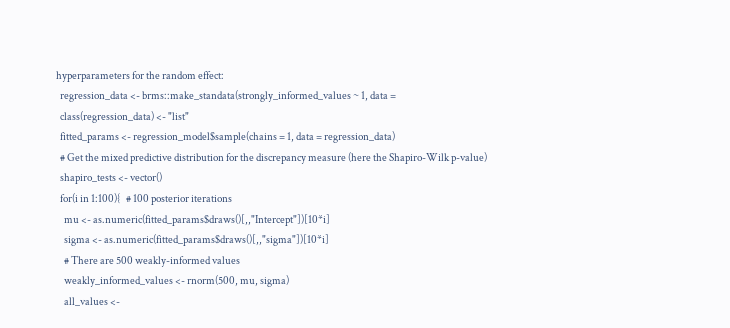hyperparameters for the random effect:
  regression_data <- brms::make_standata(strongly_informed_values ~ 1, data =
  class(regression_data) <- "list"
  fitted_params <- regression_model$sample(chains = 1, data = regression_data)
  # Get the mixed predictive distribution for the discrepancy measure (here the Shapiro-Wilk p-value)
  shapiro_tests <- vector()
  for(i in 1:100){   # 100 posterior iterations
    mu <- as.numeric(fitted_params$draws()[,,"Intercept"])[10*i]
    sigma <- as.numeric(fitted_params$draws()[,,"sigma"])[10*i]
    # There are 500 weakly-informed values
    weakly_informed_values <- rnorm(500, mu, sigma)
    all_values <-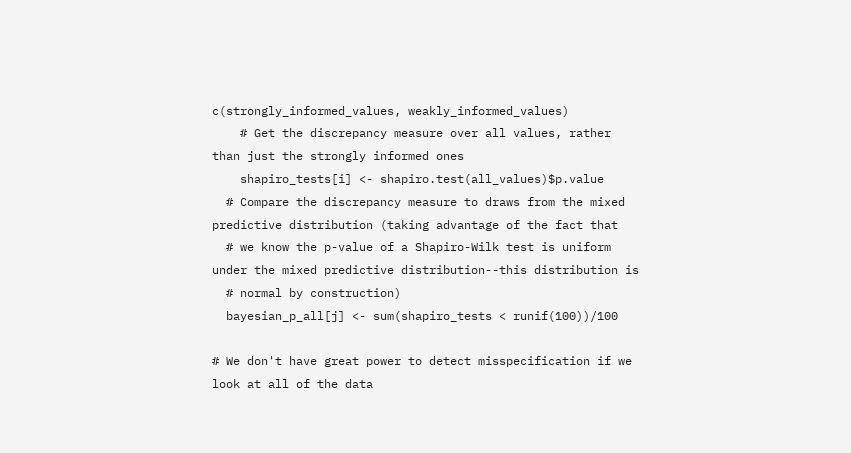c(strongly_informed_values, weakly_informed_values)
    # Get the discrepancy measure over all values, rather than just the strongly informed ones
    shapiro_tests[i] <- shapiro.test(all_values)$p.value
  # Compare the discrepancy measure to draws from the mixed predictive distribution (taking advantage of the fact that
  # we know the p-value of a Shapiro-Wilk test is uniform under the mixed predictive distribution--this distribution is
  # normal by construction)
  bayesian_p_all[j] <- sum(shapiro_tests < runif(100))/100

# We don't have great power to detect misspecification if we look at all of the data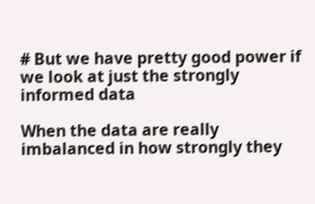# But we have pretty good power if we look at just the strongly informed data

When the data are really imbalanced in how strongly they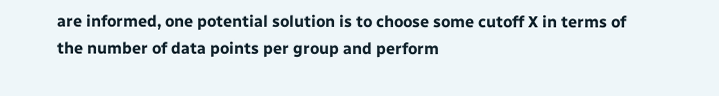are informed, one potential solution is to choose some cutoff X in terms of the number of data points per group and perform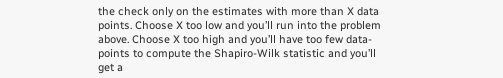the check only on the estimates with more than X data points. Choose X too low and you’ll run into the problem above. Choose X too high and you’ll have too few data-points to compute the Shapiro-Wilk statistic and you’ll get a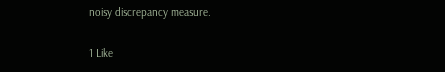noisy discrepancy measure.

1 Like